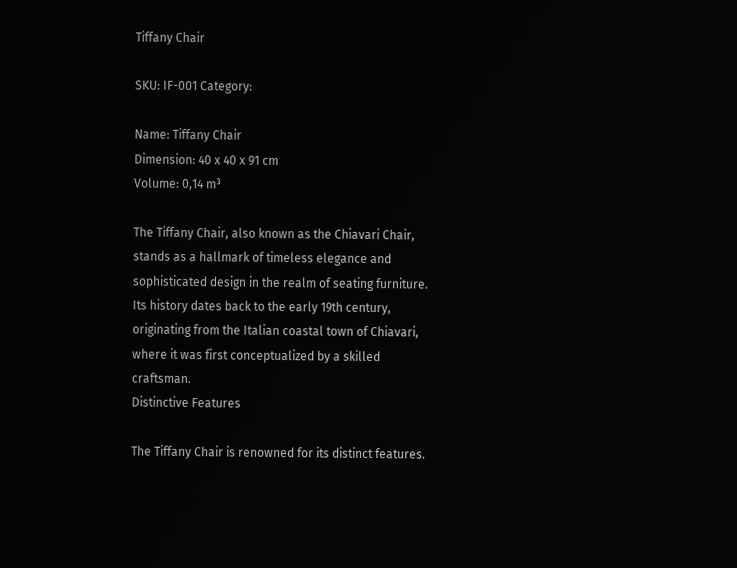Tiffany Chair

SKU: IF-001 Category:

Name: Tiffany Chair
Dimension: 40 x 40 x 91 cm
Volume: 0,14 m³

The Tiffany Chair, also known as the Chiavari Chair, stands as a hallmark of timeless elegance and sophisticated design in the realm of seating furniture. Its history dates back to the early 19th century, originating from the Italian coastal town of Chiavari, where it was first conceptualized by a skilled craftsman.
Distinctive Features

The Tiffany Chair is renowned for its distinct features.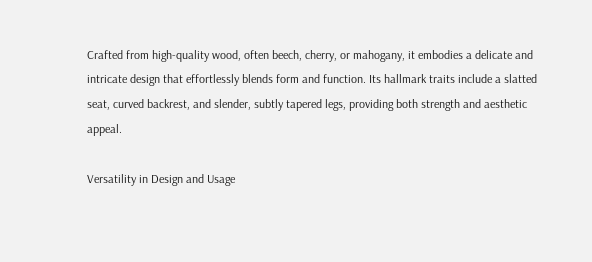Crafted from high-quality wood, often beech, cherry, or mahogany, it embodies a delicate and intricate design that effortlessly blends form and function. Its hallmark traits include a slatted seat, curved backrest, and slender, subtly tapered legs, providing both strength and aesthetic appeal.

Versatility in Design and Usage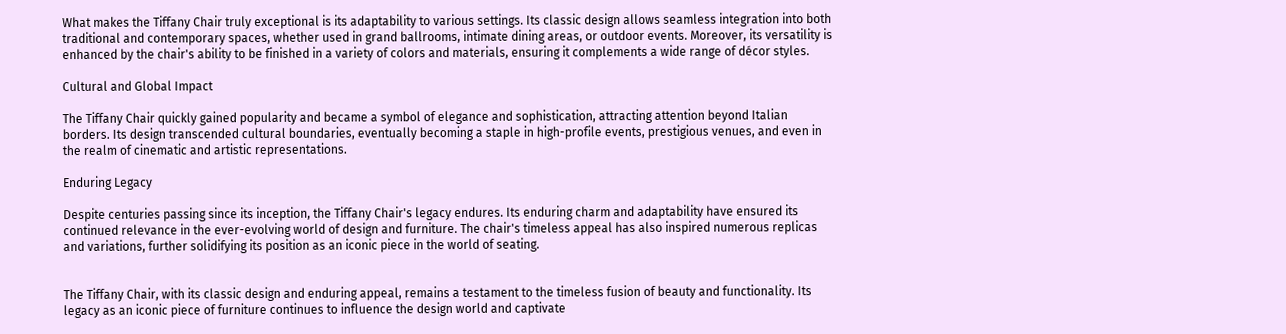What makes the Tiffany Chair truly exceptional is its adaptability to various settings. Its classic design allows seamless integration into both traditional and contemporary spaces, whether used in grand ballrooms, intimate dining areas, or outdoor events. Moreover, its versatility is enhanced by the chair's ability to be finished in a variety of colors and materials, ensuring it complements a wide range of décor styles.

Cultural and Global Impact

The Tiffany Chair quickly gained popularity and became a symbol of elegance and sophistication, attracting attention beyond Italian borders. Its design transcended cultural boundaries, eventually becoming a staple in high-profile events, prestigious venues, and even in the realm of cinematic and artistic representations.

Enduring Legacy

Despite centuries passing since its inception, the Tiffany Chair's legacy endures. Its enduring charm and adaptability have ensured its continued relevance in the ever-evolving world of design and furniture. The chair's timeless appeal has also inspired numerous replicas and variations, further solidifying its position as an iconic piece in the world of seating.


The Tiffany Chair, with its classic design and enduring appeal, remains a testament to the timeless fusion of beauty and functionality. Its legacy as an iconic piece of furniture continues to influence the design world and captivate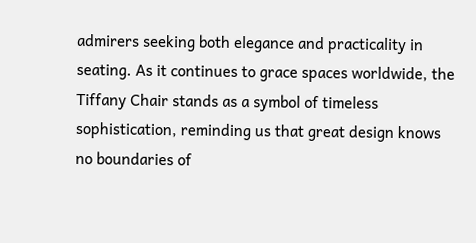admirers seeking both elegance and practicality in seating. As it continues to grace spaces worldwide, the Tiffany Chair stands as a symbol of timeless sophistication, reminding us that great design knows no boundaries of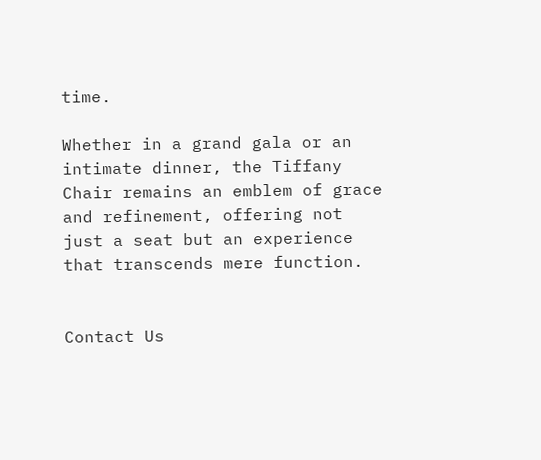time.

Whether in a grand gala or an intimate dinner, the Tiffany Chair remains an emblem of grace and refinement, offering not just a seat but an experience that transcends mere function.


Contact Us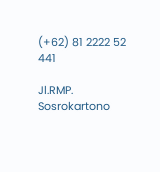(+62) 81 2222 52 441

Jl.RMP. Sosrokartono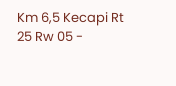Km 6,5 Kecapi Rt 25 Rw 05 -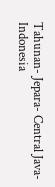Tahunan- Jepara- Central Java- Indonesia